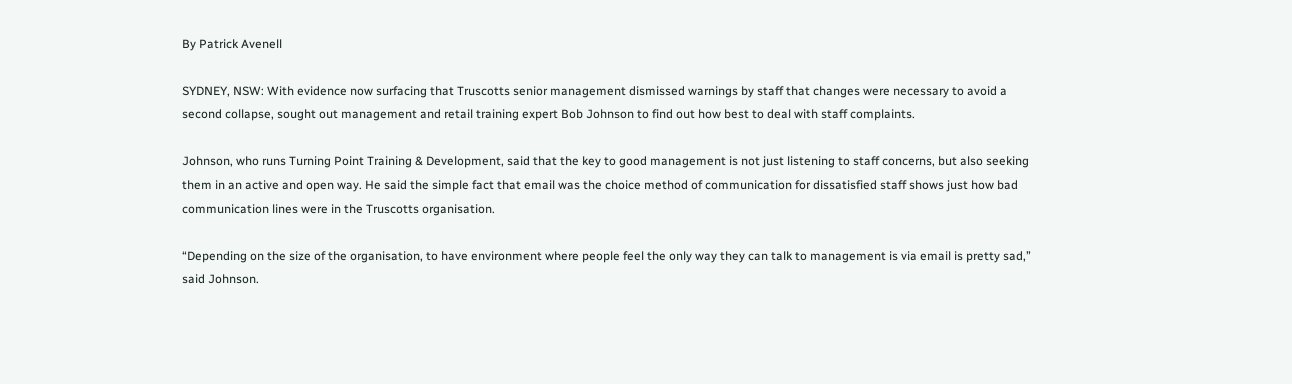By Patrick Avenell

SYDNEY, NSW: With evidence now surfacing that Truscotts senior management dismissed warnings by staff that changes were necessary to avoid a second collapse, sought out management and retail training expert Bob Johnson to find out how best to deal with staff complaints.

Johnson, who runs Turning Point Training & Development, said that the key to good management is not just listening to staff concerns, but also seeking them in an active and open way. He said the simple fact that email was the choice method of communication for dissatisfied staff shows just how bad communication lines were in the Truscotts organisation.

“Depending on the size of the organisation, to have environment where people feel the only way they can talk to management is via email is pretty sad,” said Johnson.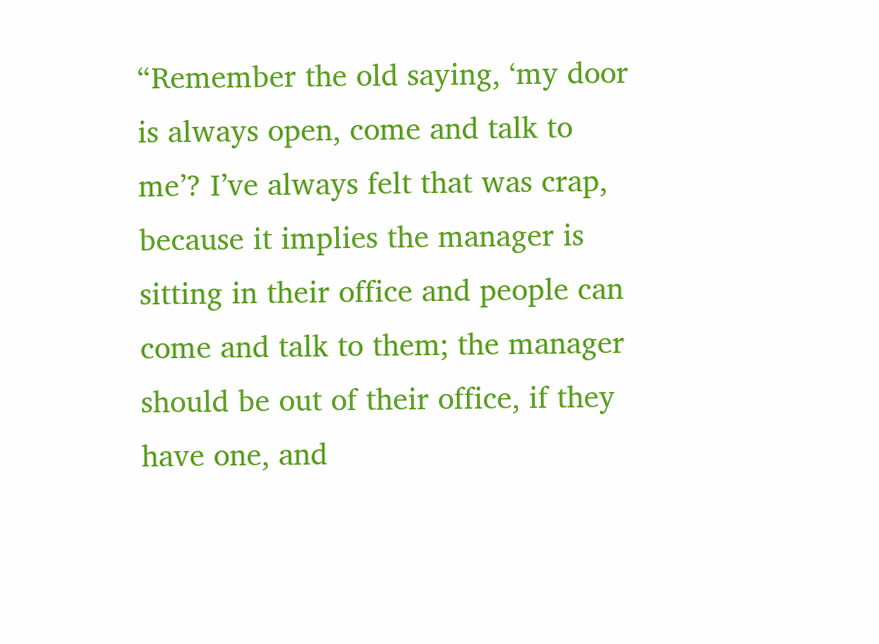“Remember the old saying, ‘my door is always open, come and talk to me’? I’ve always felt that was crap, because it implies the manager is sitting in their office and people can come and talk to them; the manager should be out of their office, if they have one, and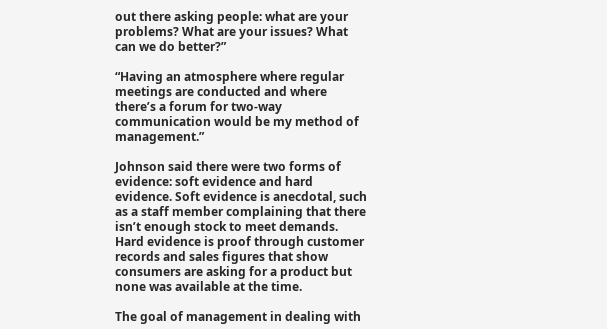out there asking people: what are your problems? What are your issues? What can we do better?”

“Having an atmosphere where regular meetings are conducted and where there’s a forum for two-way communication would be my method of management.”

Johnson said there were two forms of evidence: soft evidence and hard evidence. Soft evidence is anecdotal, such as a staff member complaining that there isn’t enough stock to meet demands. Hard evidence is proof through customer records and sales figures that show consumers are asking for a product but none was available at the time.

The goal of management in dealing with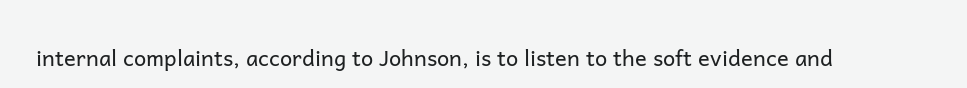internal complaints, according to Johnson, is to listen to the soft evidence and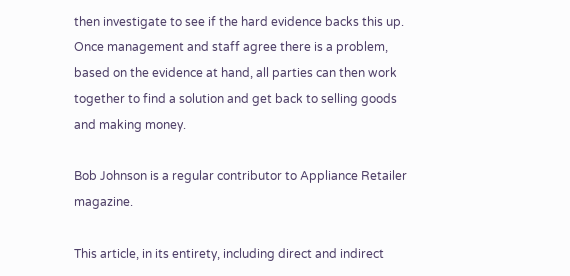then investigate to see if the hard evidence backs this up. Once management and staff agree there is a problem, based on the evidence at hand, all parties can then work together to find a solution and get back to selling goods and making money.

Bob Johnson is a regular contributor to Appliance Retailer magazine.

This article, in its entirety, including direct and indirect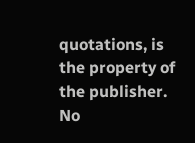quotations, is the property of the publisher. No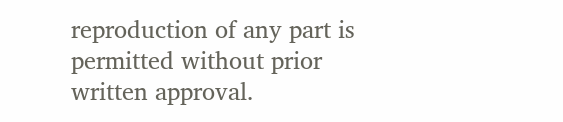reproduction of any part is permitted without prior written approval.